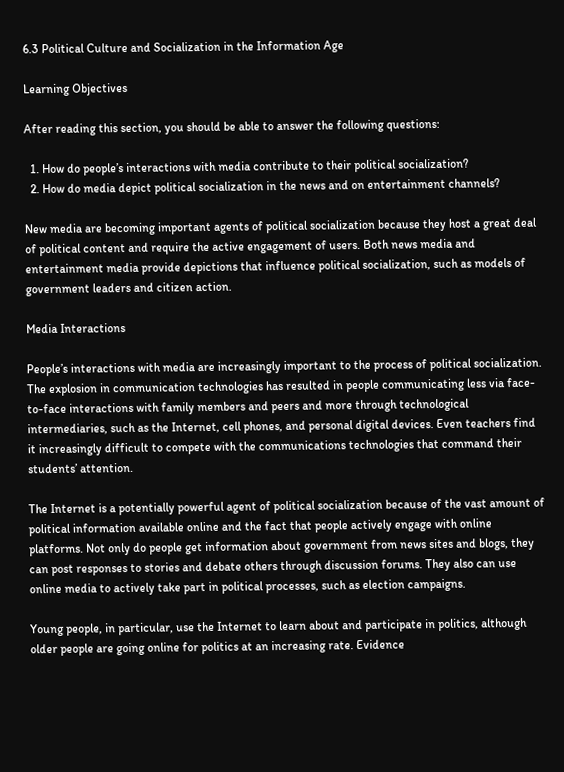6.3 Political Culture and Socialization in the Information Age

Learning Objectives

After reading this section, you should be able to answer the following questions:

  1. How do people’s interactions with media contribute to their political socialization?
  2. How do media depict political socialization in the news and on entertainment channels?

New media are becoming important agents of political socialization because they host a great deal of political content and require the active engagement of users. Both news media and entertainment media provide depictions that influence political socialization, such as models of government leaders and citizen action.

Media Interactions

People’s interactions with media are increasingly important to the process of political socialization. The explosion in communication technologies has resulted in people communicating less via face-to-face interactions with family members and peers and more through technological intermediaries, such as the Internet, cell phones, and personal digital devices. Even teachers find it increasingly difficult to compete with the communications technologies that command their students’ attention.

The Internet is a potentially powerful agent of political socialization because of the vast amount of political information available online and the fact that people actively engage with online platforms. Not only do people get information about government from news sites and blogs, they can post responses to stories and debate others through discussion forums. They also can use online media to actively take part in political processes, such as election campaigns.

Young people, in particular, use the Internet to learn about and participate in politics, although older people are going online for politics at an increasing rate. Evidence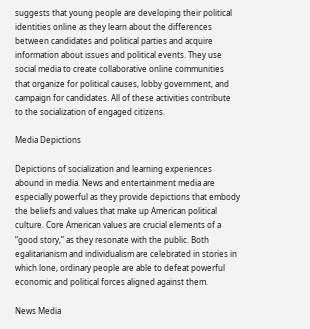suggests that young people are developing their political identities online as they learn about the differences between candidates and political parties and acquire information about issues and political events. They use social media to create collaborative online communities that organize for political causes, lobby government, and campaign for candidates. All of these activities contribute to the socialization of engaged citizens.

Media Depictions

Depictions of socialization and learning experiences abound in media. News and entertainment media are especially powerful as they provide depictions that embody the beliefs and values that make up American political culture. Core American values are crucial elements of a “good story,” as they resonate with the public. Both egalitarianism and individualism are celebrated in stories in which lone, ordinary people are able to defeat powerful economic and political forces aligned against them.

News Media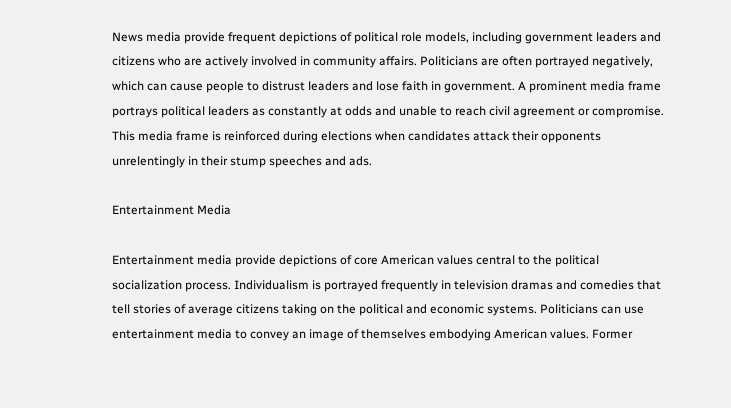News media provide frequent depictions of political role models, including government leaders and citizens who are actively involved in community affairs. Politicians are often portrayed negatively, which can cause people to distrust leaders and lose faith in government. A prominent media frame portrays political leaders as constantly at odds and unable to reach civil agreement or compromise. This media frame is reinforced during elections when candidates attack their opponents unrelentingly in their stump speeches and ads.

Entertainment Media

Entertainment media provide depictions of core American values central to the political socialization process. Individualism is portrayed frequently in television dramas and comedies that tell stories of average citizens taking on the political and economic systems. Politicians can use entertainment media to convey an image of themselves embodying American values. Former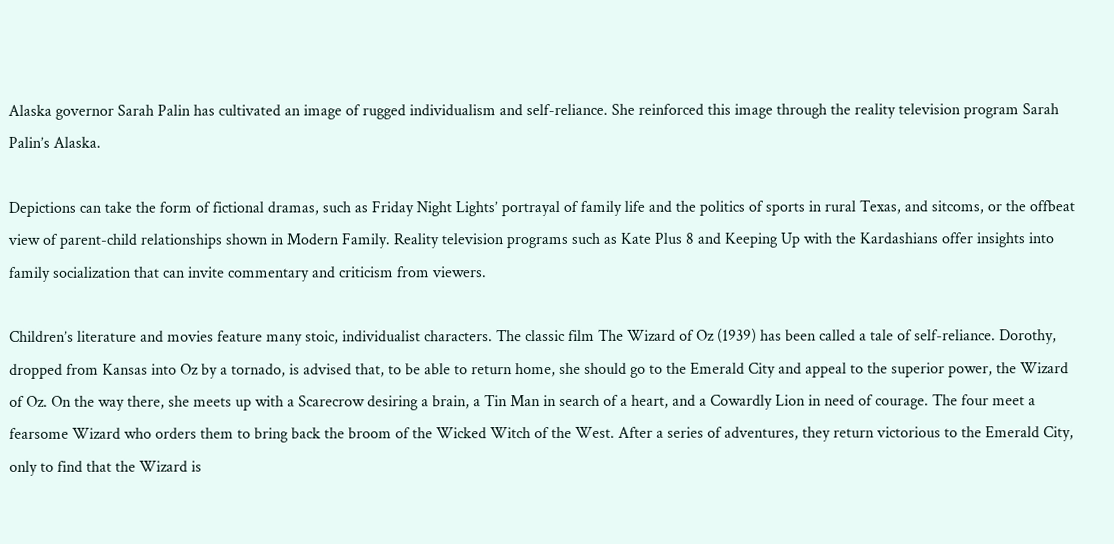Alaska governor Sarah Palin has cultivated an image of rugged individualism and self-reliance. She reinforced this image through the reality television program Sarah Palin’s Alaska.

Depictions can take the form of fictional dramas, such as Friday Night Lights’ portrayal of family life and the politics of sports in rural Texas, and sitcoms, or the offbeat view of parent-child relationships shown in Modern Family. Reality television programs such as Kate Plus 8 and Keeping Up with the Kardashians offer insights into family socialization that can invite commentary and criticism from viewers.

Children’s literature and movies feature many stoic, individualist characters. The classic film The Wizard of Oz (1939) has been called a tale of self-reliance. Dorothy, dropped from Kansas into Oz by a tornado, is advised that, to be able to return home, she should go to the Emerald City and appeal to the superior power, the Wizard of Oz. On the way there, she meets up with a Scarecrow desiring a brain, a Tin Man in search of a heart, and a Cowardly Lion in need of courage. The four meet a fearsome Wizard who orders them to bring back the broom of the Wicked Witch of the West. After a series of adventures, they return victorious to the Emerald City, only to find that the Wizard is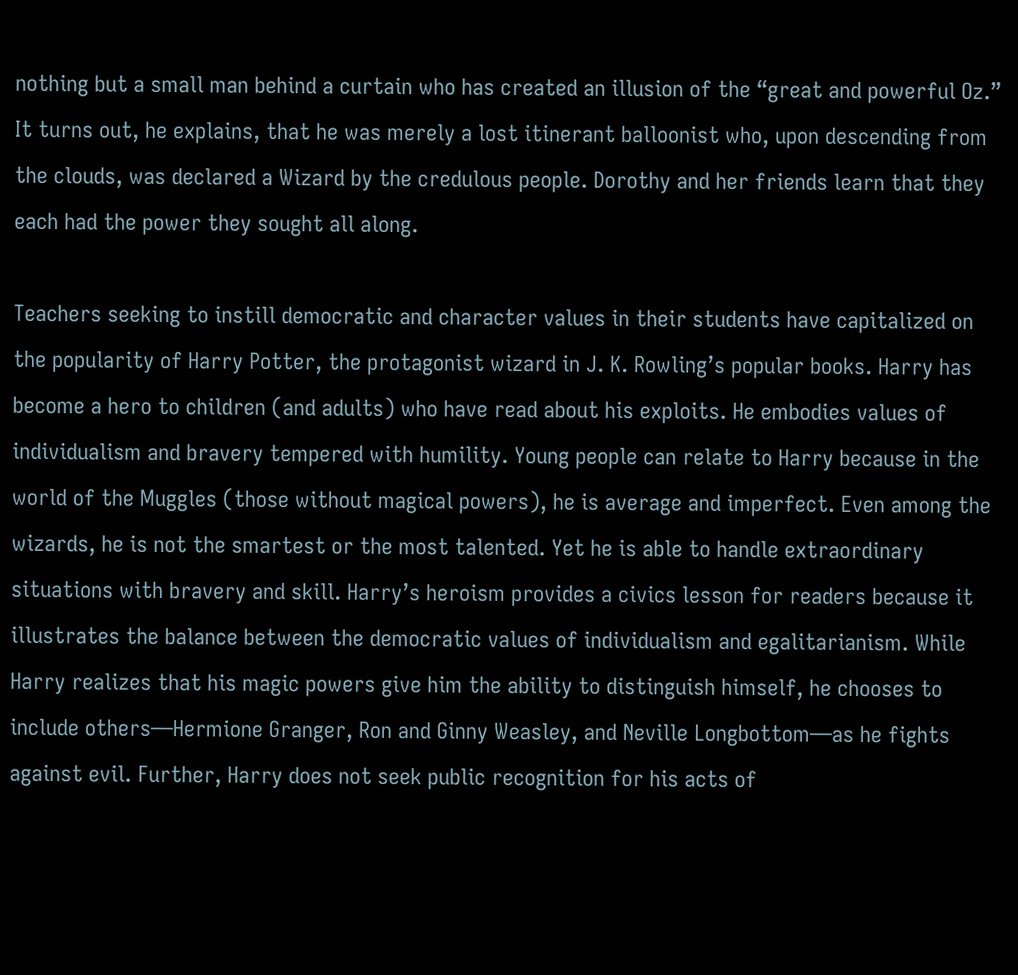nothing but a small man behind a curtain who has created an illusion of the “great and powerful Oz.” It turns out, he explains, that he was merely a lost itinerant balloonist who, upon descending from the clouds, was declared a Wizard by the credulous people. Dorothy and her friends learn that they each had the power they sought all along.

Teachers seeking to instill democratic and character values in their students have capitalized on the popularity of Harry Potter, the protagonist wizard in J. K. Rowling’s popular books. Harry has become a hero to children (and adults) who have read about his exploits. He embodies values of individualism and bravery tempered with humility. Young people can relate to Harry because in the world of the Muggles (those without magical powers), he is average and imperfect. Even among the wizards, he is not the smartest or the most talented. Yet he is able to handle extraordinary situations with bravery and skill. Harry’s heroism provides a civics lesson for readers because it illustrates the balance between the democratic values of individualism and egalitarianism. While Harry realizes that his magic powers give him the ability to distinguish himself, he chooses to include others—Hermione Granger, Ron and Ginny Weasley, and Neville Longbottom—as he fights against evil. Further, Harry does not seek public recognition for his acts of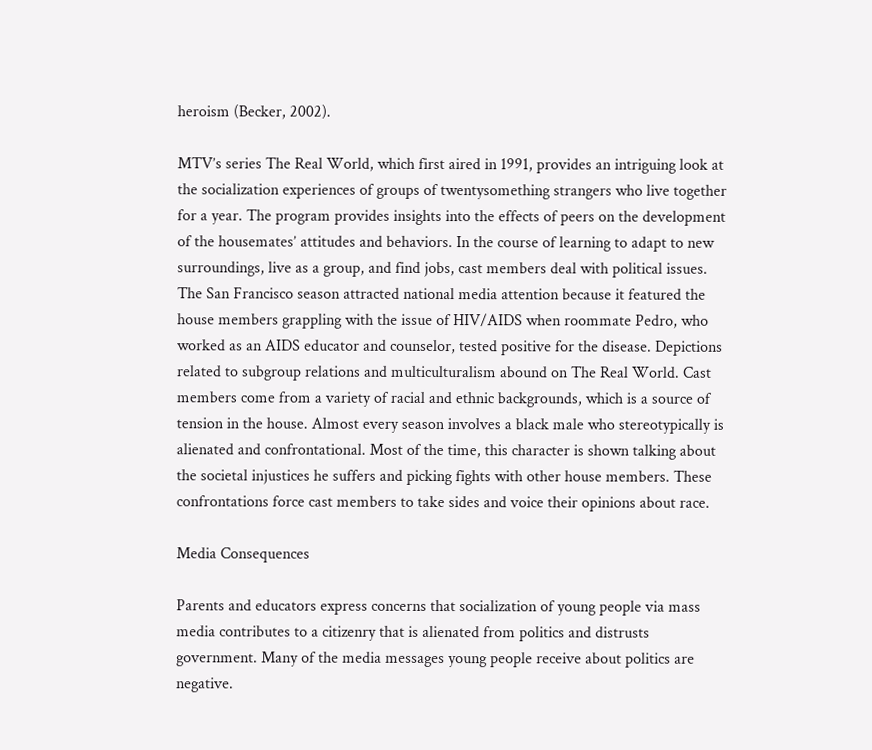heroism (Becker, 2002).

MTV’s series The Real World, which first aired in 1991, provides an intriguing look at the socialization experiences of groups of twentysomething strangers who live together for a year. The program provides insights into the effects of peers on the development of the housemates’ attitudes and behaviors. In the course of learning to adapt to new surroundings, live as a group, and find jobs, cast members deal with political issues. The San Francisco season attracted national media attention because it featured the house members grappling with the issue of HIV/AIDS when roommate Pedro, who worked as an AIDS educator and counselor, tested positive for the disease. Depictions related to subgroup relations and multiculturalism abound on The Real World. Cast members come from a variety of racial and ethnic backgrounds, which is a source of tension in the house. Almost every season involves a black male who stereotypically is alienated and confrontational. Most of the time, this character is shown talking about the societal injustices he suffers and picking fights with other house members. These confrontations force cast members to take sides and voice their opinions about race.

Media Consequences

Parents and educators express concerns that socialization of young people via mass media contributes to a citizenry that is alienated from politics and distrusts government. Many of the media messages young people receive about politics are negative.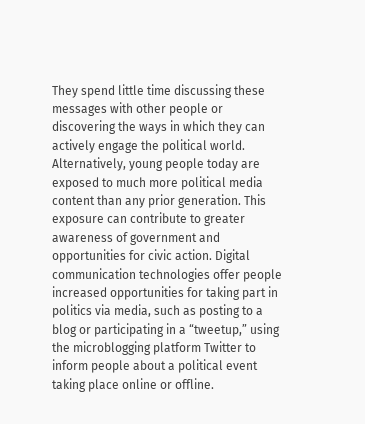They spend little time discussing these messages with other people or discovering the ways in which they can actively engage the political world. Alternatively, young people today are exposed to much more political media content than any prior generation. This exposure can contribute to greater awareness of government and opportunities for civic action. Digital communication technologies offer people increased opportunities for taking part in politics via media, such as posting to a blog or participating in a “tweetup,” using the microblogging platform Twitter to inform people about a political event taking place online or offline.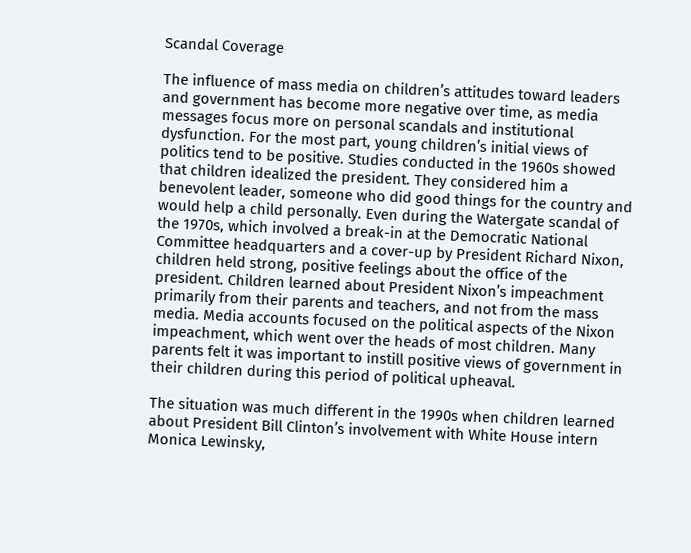Scandal Coverage

The influence of mass media on children’s attitudes toward leaders and government has become more negative over time, as media messages focus more on personal scandals and institutional dysfunction. For the most part, young children’s initial views of politics tend to be positive. Studies conducted in the 1960s showed that children idealized the president. They considered him a benevolent leader, someone who did good things for the country and would help a child personally. Even during the Watergate scandal of the 1970s, which involved a break-in at the Democratic National Committee headquarters and a cover-up by President Richard Nixon, children held strong, positive feelings about the office of the president. Children learned about President Nixon’s impeachment primarily from their parents and teachers, and not from the mass media. Media accounts focused on the political aspects of the Nixon impeachment, which went over the heads of most children. Many parents felt it was important to instill positive views of government in their children during this period of political upheaval.

The situation was much different in the 1990s when children learned about President Bill Clinton’s involvement with White House intern Monica Lewinsky,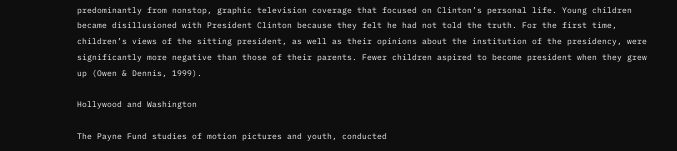predominantly from nonstop, graphic television coverage that focused on Clinton’s personal life. Young children became disillusioned with President Clinton because they felt he had not told the truth. For the first time, children’s views of the sitting president, as well as their opinions about the institution of the presidency, were significantly more negative than those of their parents. Fewer children aspired to become president when they grew up (Owen & Dennis, 1999).

Hollywood and Washington

The Payne Fund studies of motion pictures and youth, conducted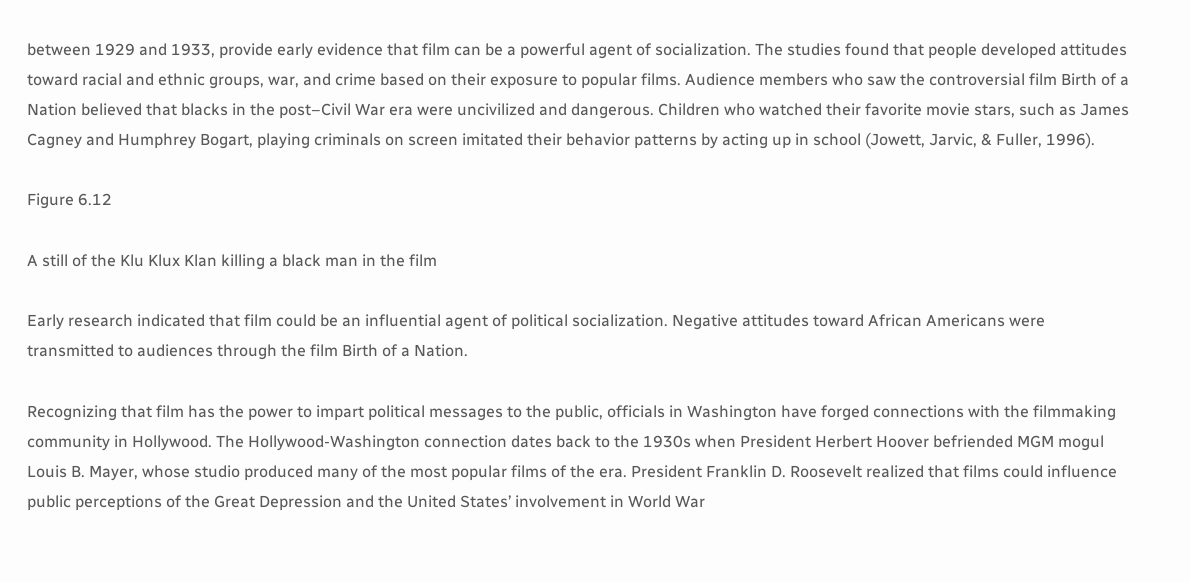between 1929 and 1933, provide early evidence that film can be a powerful agent of socialization. The studies found that people developed attitudes toward racial and ethnic groups, war, and crime based on their exposure to popular films. Audience members who saw the controversial film Birth of a Nation believed that blacks in the post–Civil War era were uncivilized and dangerous. Children who watched their favorite movie stars, such as James Cagney and Humphrey Bogart, playing criminals on screen imitated their behavior patterns by acting up in school (Jowett, Jarvic, & Fuller, 1996).

Figure 6.12

A still of the Klu Klux Klan killing a black man in the film

Early research indicated that film could be an influential agent of political socialization. Negative attitudes toward African Americans were transmitted to audiences through the film Birth of a Nation.

Recognizing that film has the power to impart political messages to the public, officials in Washington have forged connections with the filmmaking community in Hollywood. The Hollywood-Washington connection dates back to the 1930s when President Herbert Hoover befriended MGM mogul Louis B. Mayer, whose studio produced many of the most popular films of the era. President Franklin D. Roosevelt realized that films could influence public perceptions of the Great Depression and the United States’ involvement in World War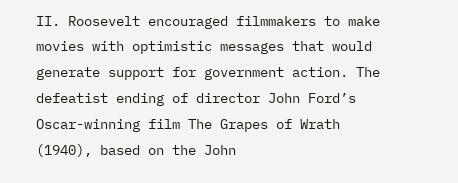II. Roosevelt encouraged filmmakers to make movies with optimistic messages that would generate support for government action. The defeatist ending of director John Ford’s Oscar-winning film The Grapes of Wrath (1940), based on the John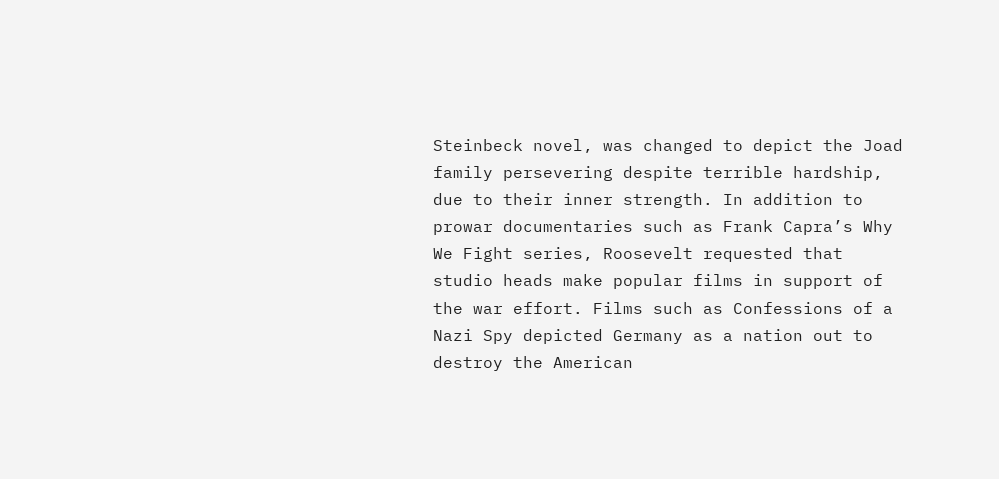Steinbeck novel, was changed to depict the Joad family persevering despite terrible hardship, due to their inner strength. In addition to prowar documentaries such as Frank Capra’s Why We Fight series, Roosevelt requested that studio heads make popular films in support of the war effort. Films such as Confessions of a Nazi Spy depicted Germany as a nation out to destroy the American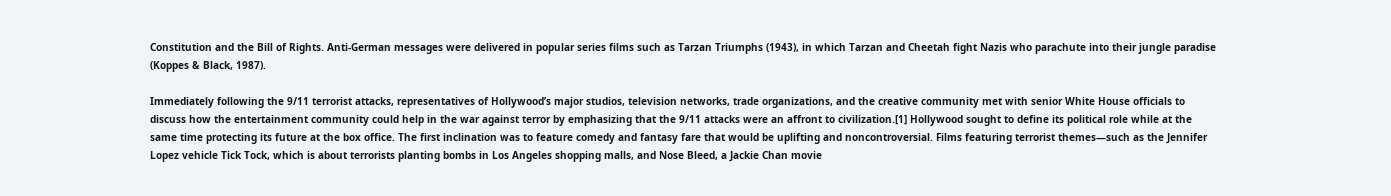Constitution and the Bill of Rights. Anti-German messages were delivered in popular series films such as Tarzan Triumphs (1943), in which Tarzan and Cheetah fight Nazis who parachute into their jungle paradise (Koppes & Black, 1987).

Immediately following the 9/11 terrorist attacks, representatives of Hollywood’s major studios, television networks, trade organizations, and the creative community met with senior White House officials to discuss how the entertainment community could help in the war against terror by emphasizing that the 9/11 attacks were an affront to civilization.[1] Hollywood sought to define its political role while at the same time protecting its future at the box office. The first inclination was to feature comedy and fantasy fare that would be uplifting and noncontroversial. Films featuring terrorist themes—such as the Jennifer Lopez vehicle Tick Tock, which is about terrorists planting bombs in Los Angeles shopping malls, and Nose Bleed, a Jackie Chan movie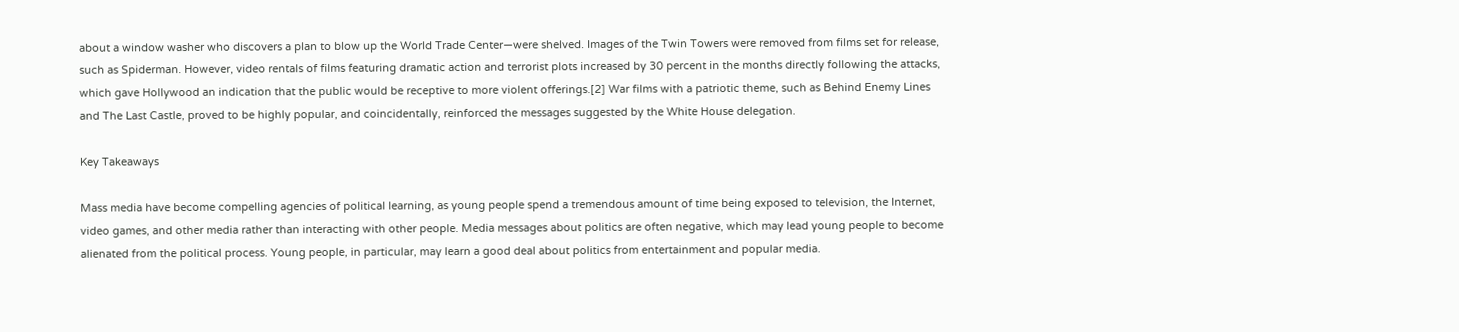about a window washer who discovers a plan to blow up the World Trade Center—were shelved. Images of the Twin Towers were removed from films set for release, such as Spiderman. However, video rentals of films featuring dramatic action and terrorist plots increased by 30 percent in the months directly following the attacks, which gave Hollywood an indication that the public would be receptive to more violent offerings.[2] War films with a patriotic theme, such as Behind Enemy Lines and The Last Castle, proved to be highly popular, and coincidentally, reinforced the messages suggested by the White House delegation.

Key Takeaways

Mass media have become compelling agencies of political learning, as young people spend a tremendous amount of time being exposed to television, the Internet, video games, and other media rather than interacting with other people. Media messages about politics are often negative, which may lead young people to become alienated from the political process. Young people, in particular, may learn a good deal about politics from entertainment and popular media.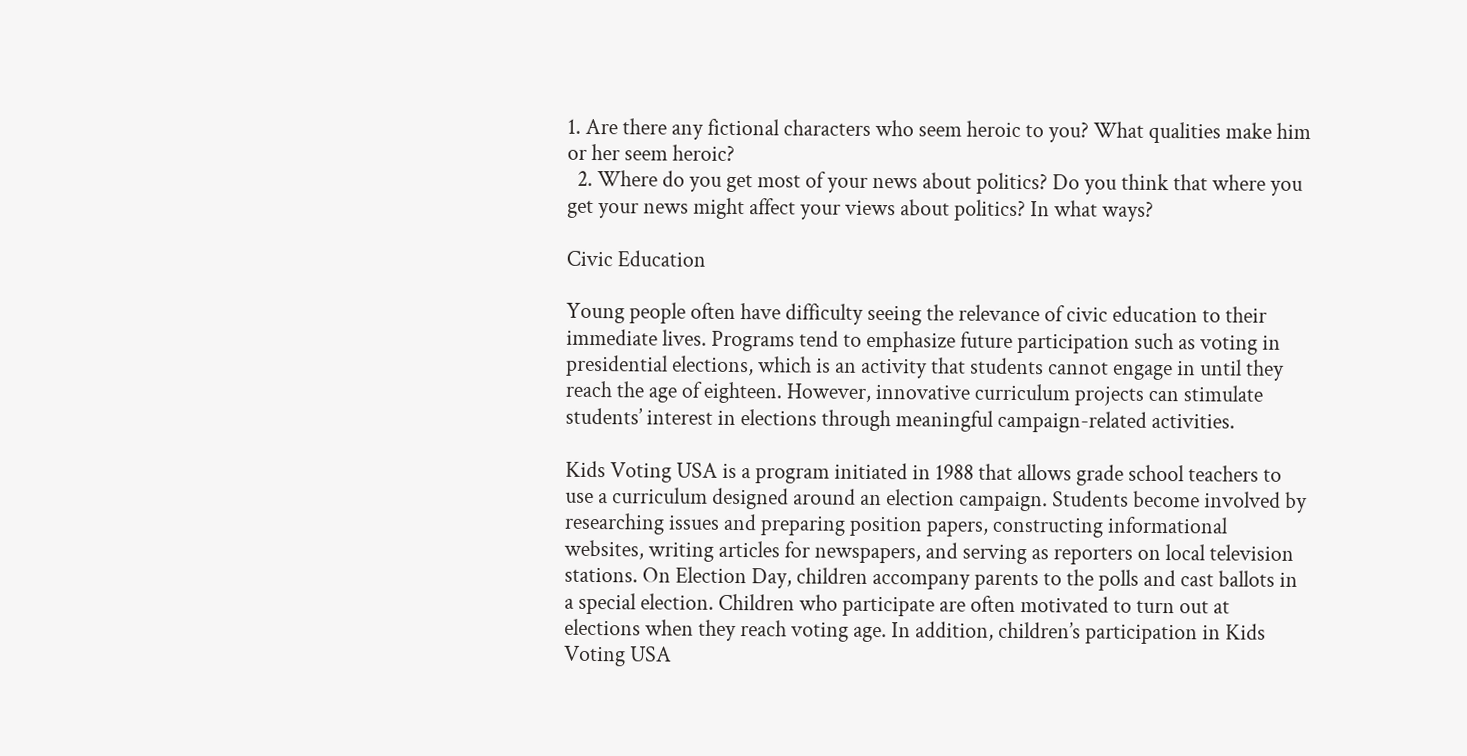1. Are there any fictional characters who seem heroic to you? What qualities make him or her seem heroic?
  2. Where do you get most of your news about politics? Do you think that where you get your news might affect your views about politics? In what ways?

Civic Education

Young people often have difficulty seeing the relevance of civic education to their immediate lives. Programs tend to emphasize future participation such as voting in presidential elections, which is an activity that students cannot engage in until they reach the age of eighteen. However, innovative curriculum projects can stimulate students’ interest in elections through meaningful campaign-related activities.

Kids Voting USA is a program initiated in 1988 that allows grade school teachers to use a curriculum designed around an election campaign. Students become involved by researching issues and preparing position papers, constructing informational websites, writing articles for newspapers, and serving as reporters on local television stations. On Election Day, children accompany parents to the polls and cast ballots in a special election. Children who participate are often motivated to turn out at elections when they reach voting age. In addition, children’s participation in Kids Voting USA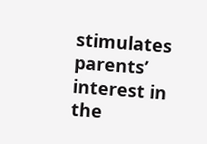stimulates parents’ interest in the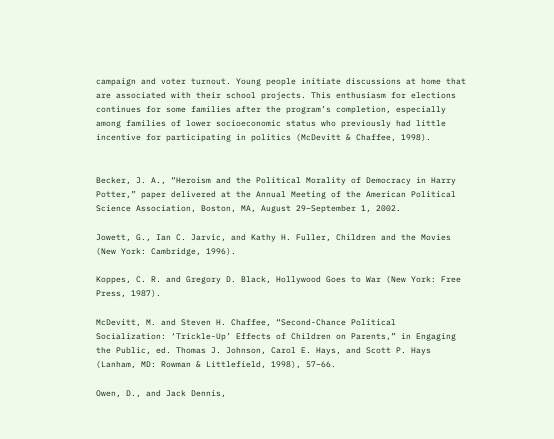campaign and voter turnout. Young people initiate discussions at home that are associated with their school projects. This enthusiasm for elections continues for some families after the program’s completion, especially among families of lower socioeconomic status who previously had little incentive for participating in politics (McDevitt & Chaffee, 1998).


Becker, J. A., “Heroism and the Political Morality of Democracy in Harry Potter,” paper delivered at the Annual Meeting of the American Political Science Association, Boston, MA, August 29–September 1, 2002.

Jowett, G., Ian C. Jarvic, and Kathy H. Fuller, Children and the Movies (New York: Cambridge, 1996).

Koppes, C. R. and Gregory D. Black, Hollywood Goes to War (New York: Free Press, 1987).

McDevitt, M. and Steven H. Chaffee, “Second-Chance Political Socialization: ‘Trickle-Up’ Effects of Children on Parents,” in Engaging the Public, ed. Thomas J. Johnson, Carol E. Hays, and Scott P. Hays (Lanham, MD: Rowman & Littlefield, 1998), 57–66.

Owen, D., and Jack Dennis,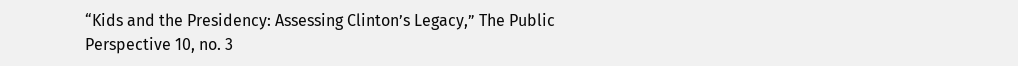“Kids and the Presidency: Assessing Clinton’s Legacy,” The Public Perspective 10, no. 3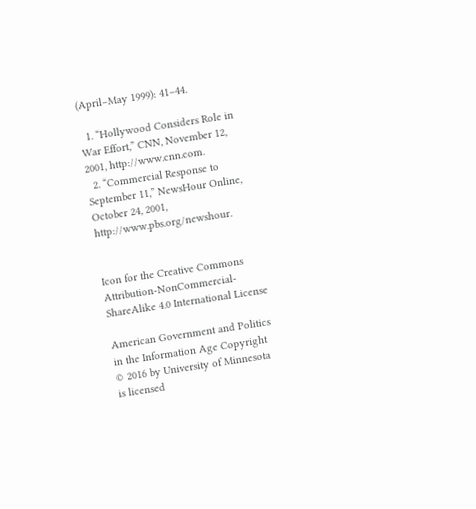(April–May 1999): 41–44.

  1. “Hollywood Considers Role in War Effort,” CNN, November 12, 2001, http://www.cnn.com.
  2. “Commercial Response to September 11,” NewsHour Online, October 24, 2001, http://www.pbs.org/newshour.


Icon for the Creative Commons Attribution-NonCommercial-ShareAlike 4.0 International License

American Government and Politics in the Information Age Copyright © 2016 by University of Minnesota is licensed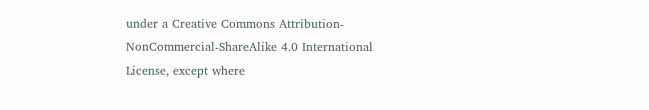under a Creative Commons Attribution-NonCommercial-ShareAlike 4.0 International License, except where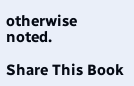otherwise noted.

Share This Book